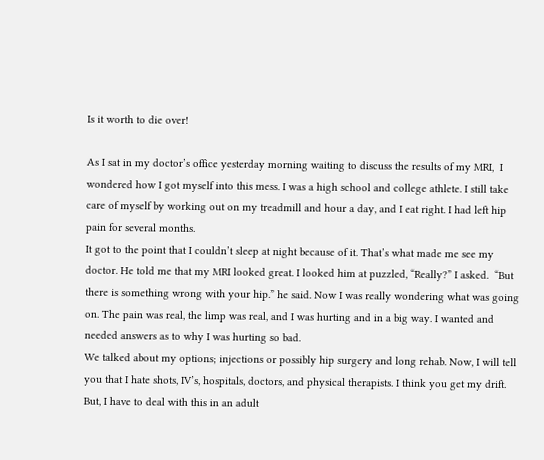Is it worth to die over!

As I sat in my doctor’s office yesterday morning waiting to discuss the results of my MRI,  I wondered how I got myself into this mess. I was a high school and college athlete. I still take care of myself by working out on my treadmill and hour a day, and I eat right. I had left hip pain for several months.
It got to the point that I couldn’t sleep at night because of it. That’s what made me see my doctor. He told me that my MRI looked great. I looked him at puzzled, “Really?” I asked.  “But there is something wrong with your hip.” he said. Now I was really wondering what was going on. The pain was real, the limp was real, and I was hurting and in a big way. I wanted and needed answers as to why I was hurting so bad.
We talked about my options; injections or possibly hip surgery and long rehab. Now, I will tell you that I hate shots, IV’s, hospitals, doctors, and physical therapists. I think you get my drift. But, I have to deal with this in an adult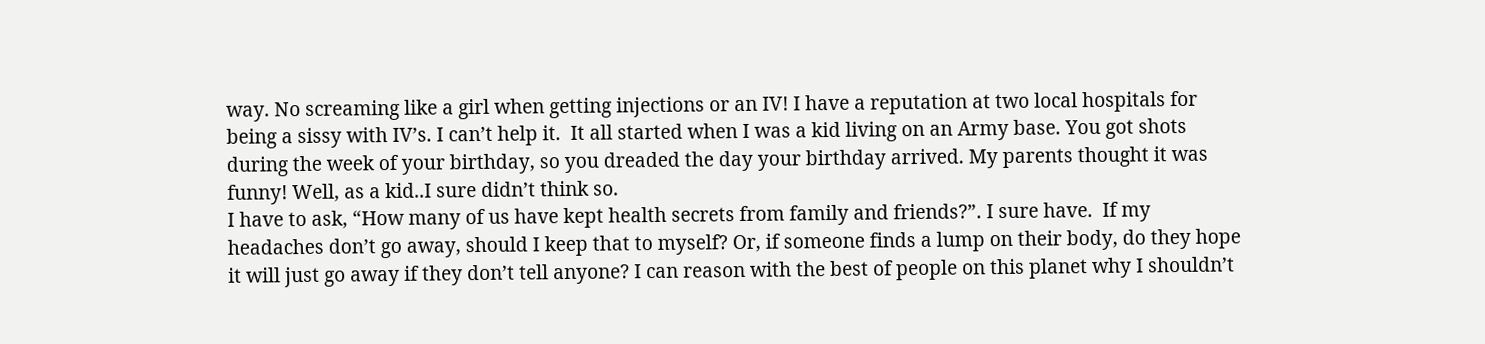way. No screaming like a girl when getting injections or an IV! I have a reputation at two local hospitals for being a sissy with IV’s. I can’t help it.  It all started when I was a kid living on an Army base. You got shots during the week of your birthday, so you dreaded the day your birthday arrived. My parents thought it was funny! Well, as a kid..I sure didn’t think so.
I have to ask, “How many of us have kept health secrets from family and friends?”. I sure have.  If my headaches don’t go away, should I keep that to myself? Or, if someone finds a lump on their body, do they hope it will just go away if they don’t tell anyone? I can reason with the best of people on this planet why I shouldn’t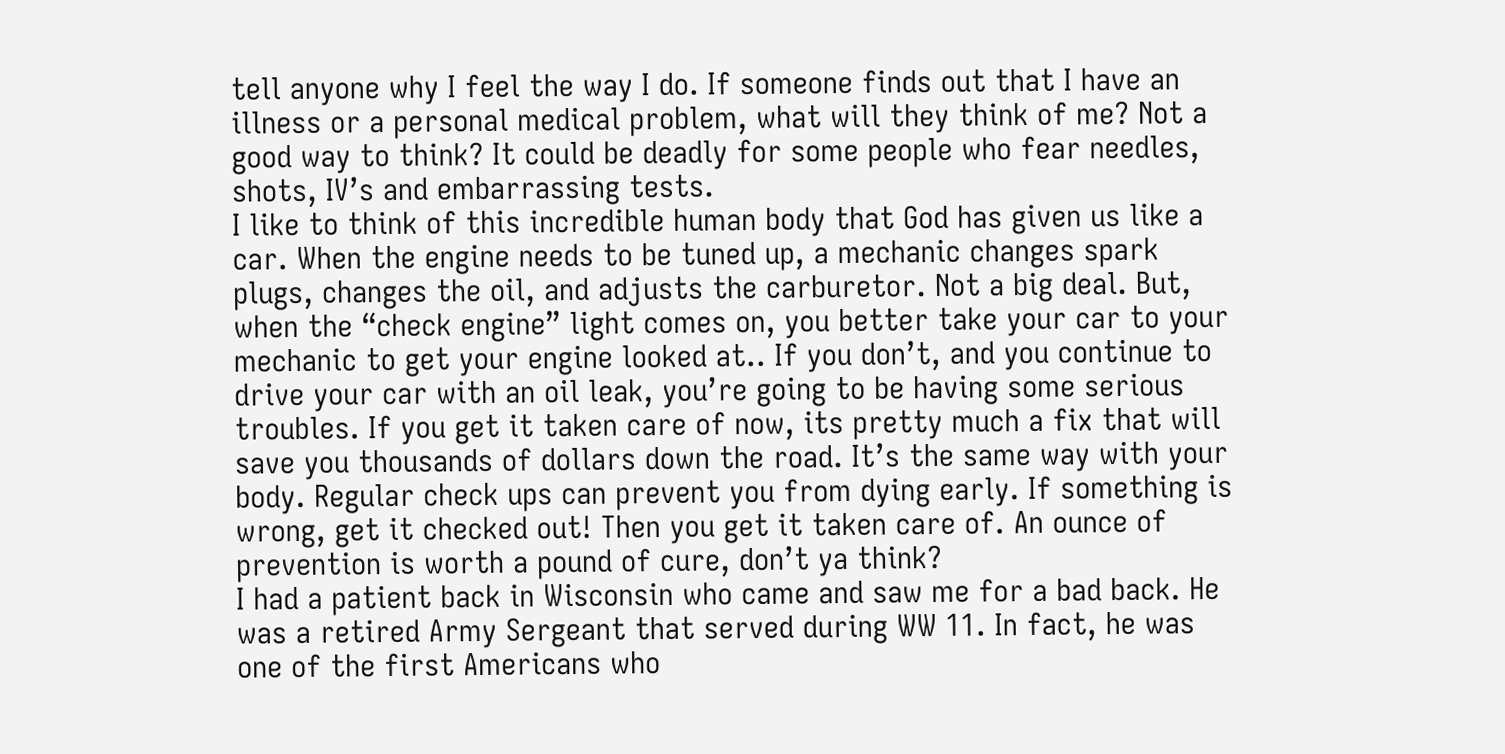tell anyone why I feel the way I do. If someone finds out that I have an illness or a personal medical problem, what will they think of me? Not a good way to think? It could be deadly for some people who fear needles, shots, IV’s and embarrassing tests.
I like to think of this incredible human body that God has given us like a car. When the engine needs to be tuned up, a mechanic changes spark plugs, changes the oil, and adjusts the carburetor. Not a big deal. But, when the “check engine” light comes on, you better take your car to your mechanic to get your engine looked at.. If you don’t, and you continue to drive your car with an oil leak, you’re going to be having some serious troubles. If you get it taken care of now, its pretty much a fix that will save you thousands of dollars down the road. It’s the same way with your body. Regular check ups can prevent you from dying early. If something is wrong, get it checked out! Then you get it taken care of. An ounce of prevention is worth a pound of cure, don’t ya think?
I had a patient back in Wisconsin who came and saw me for a bad back. He was a retired Army Sergeant that served during WW 11. In fact, he was one of the first Americans who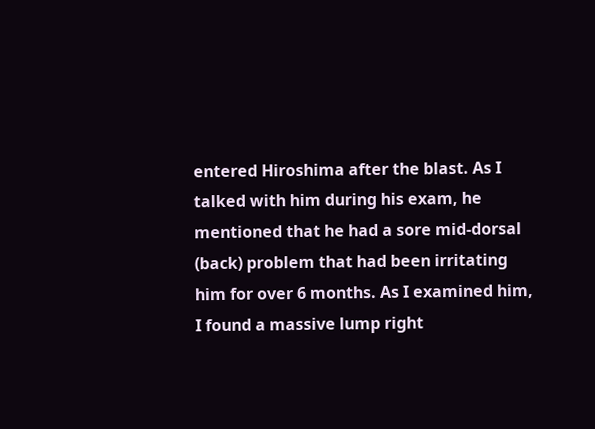entered Hiroshima after the blast. As I talked with him during his exam, he mentioned that he had a sore mid-dorsal (back) problem that had been irritating him for over 6 months. As I examined him, I found a massive lump right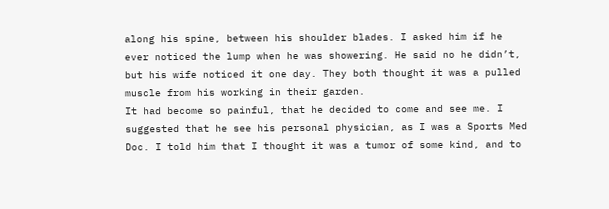along his spine, between his shoulder blades. I asked him if he ever noticed the lump when he was showering. He said no he didn’t, but his wife noticed it one day. They both thought it was a pulled muscle from his working in their garden.
It had become so painful, that he decided to come and see me. I suggested that he see his personal physician, as I was a Sports Med Doc. I told him that I thought it was a tumor of some kind, and to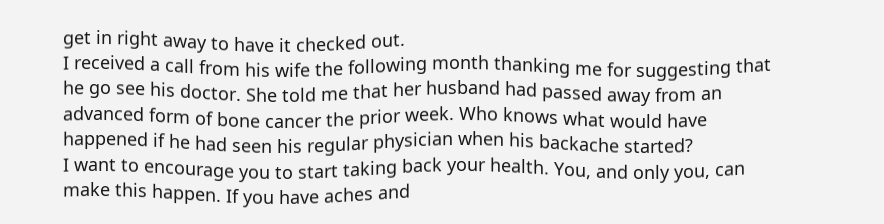get in right away to have it checked out.
I received a call from his wife the following month thanking me for suggesting that he go see his doctor. She told me that her husband had passed away from an advanced form of bone cancer the prior week. Who knows what would have happened if he had seen his regular physician when his backache started?
I want to encourage you to start taking back your health. You, and only you, can make this happen. If you have aches and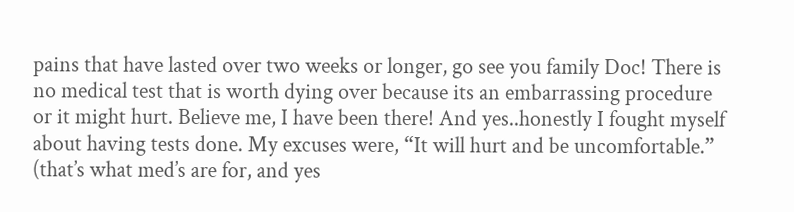pains that have lasted over two weeks or longer, go see you family Doc! There is no medical test that is worth dying over because its an embarrassing procedure or it might hurt. Believe me, I have been there! And yes..honestly I fought myself about having tests done. My excuses were, “It will hurt and be uncomfortable.” (that’s what med’s are for, and yes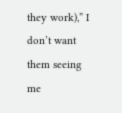they work),” I don’t want them seeing me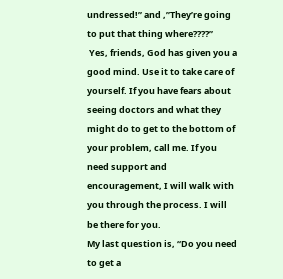undressed!” and ,”They’re going to put that thing where????”
 Yes, friends, God has given you a good mind. Use it to take care of yourself. If you have fears about seeing doctors and what they might do to get to the bottom of your problem, call me. If you need support and encouragement, I will walk with you through the process. I will be there for you.
My last question is, “Do you need to get a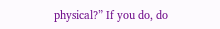physical?” If you do, do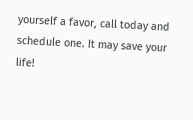yourself a favor, call today and schedule one. It may save your life!